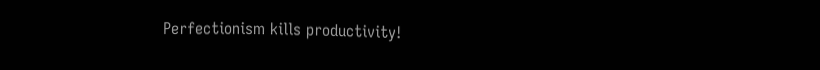Perfectionism kills productivity!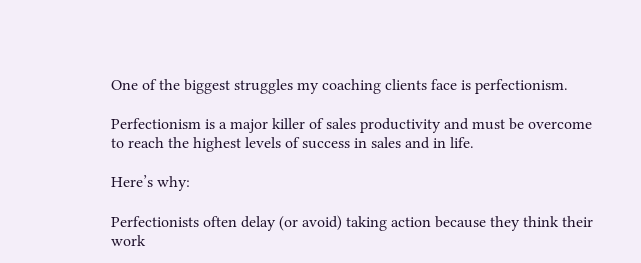One of the biggest struggles my coaching clients face is perfectionism.

Perfectionism is a major killer of sales productivity and must be overcome to reach the highest levels of success in sales and in life.

Here’s why:

Perfectionists often delay (or avoid) taking action because they think their work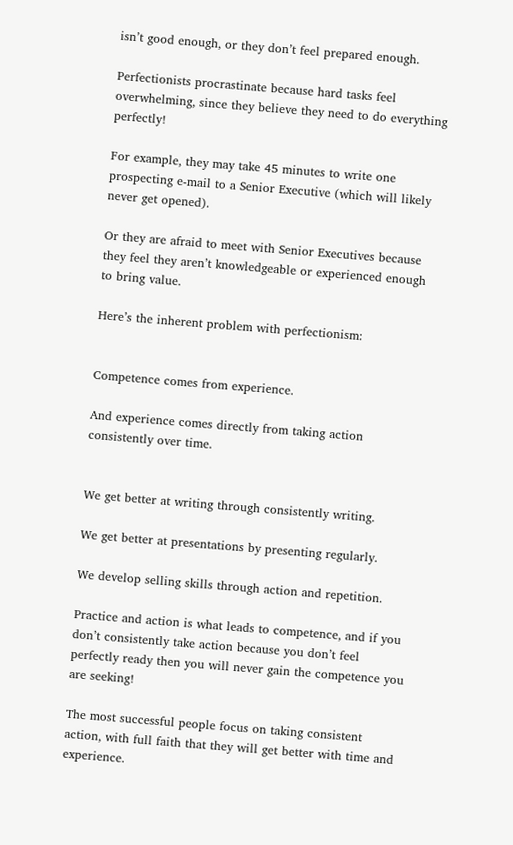isn’t good enough, or they don’t feel prepared enough.

Perfectionists procrastinate because hard tasks feel overwhelming, since they believe they need to do everything perfectly!

For example, they may take 45 minutes to write one prospecting e-mail to a Senior Executive (which will likely never get opened).

Or they are afraid to meet with Senior Executives because they feel they aren’t knowledgeable or experienced enough to bring value.

Here’s the inherent problem with perfectionism:


Competence comes from experience.

And experience comes directly from taking action consistently over time.


We get better at writing through consistently writing.

We get better at presentations by presenting regularly.

We develop selling skills through action and repetition.

Practice and action is what leads to competence, and if you don’t consistently take action because you don’t feel perfectly ready then you will never gain the competence you are seeking!

The most successful people focus on taking consistent action, with full faith that they will get better with time and experience.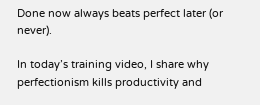Done now always beats perfect later (or never).

In today’s training video, I share why perfectionism kills productivity and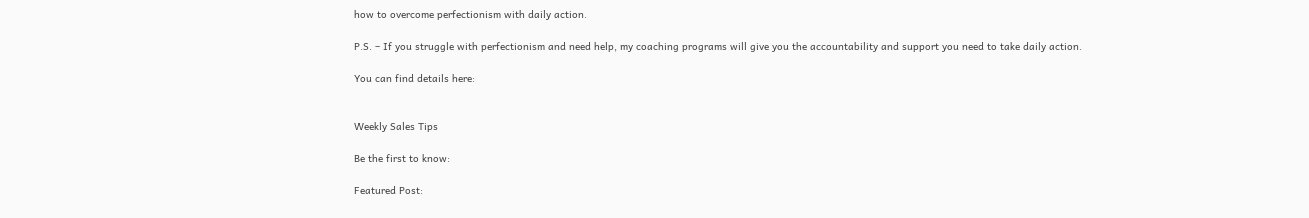how to overcome perfectionism with daily action.

P.S. – If you struggle with perfectionism and need help, my coaching programs will give you the accountability and support you need to take daily action.

You can find details here:


Weekly Sales Tips

Be the first to know:

Featured Post: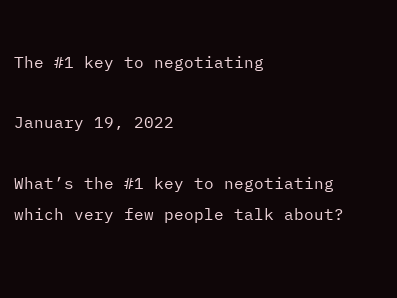The #1 key to negotiating

January 19, 2022

What’s the #1 key to negotiating which very few people talk about?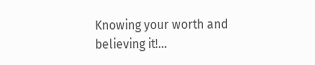Knowing your worth and believing it!…